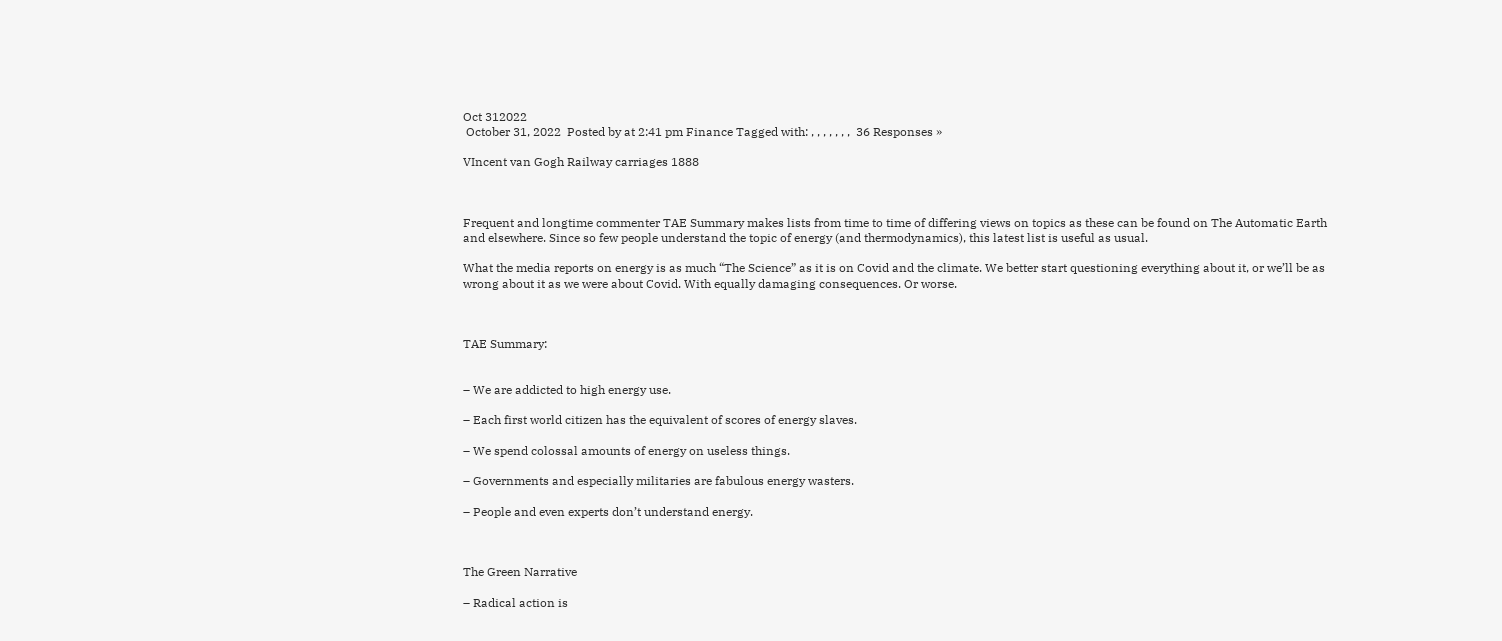Oct 312022
 October 31, 2022  Posted by at 2:41 pm Finance Tagged with: , , , , , , ,  36 Responses »

VIncent van Gogh Railway carriages 1888



Frequent and longtime commenter TAE Summary makes lists from time to time of differing views on topics as these can be found on The Automatic Earth and elsewhere. Since so few people understand the topic of energy (and thermodynamics), this latest list is useful as usual.

What the media reports on energy is as much “The Science” as it is on Covid and the climate. We better start questioning everything about it, or we’ll be as wrong about it as we were about Covid. With equally damaging consequences. Or worse.



TAE Summary:


– We are addicted to high energy use.

– Each first world citizen has the equivalent of scores of energy slaves.

– We spend colossal amounts of energy on useless things.

– Governments and especially militaries are fabulous energy wasters.

– People and even experts don’t understand energy.



The Green Narrative

– Radical action is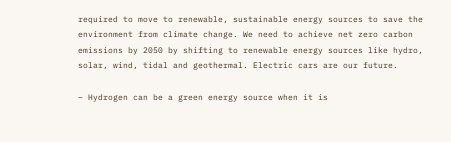required to move to renewable, sustainable energy sources to save the environment from climate change. We need to achieve net zero carbon emissions by 2050 by shifting to renewable energy sources like hydro, solar, wind, tidal and geothermal. Electric cars are our future.

– Hydrogen can be a green energy source when it is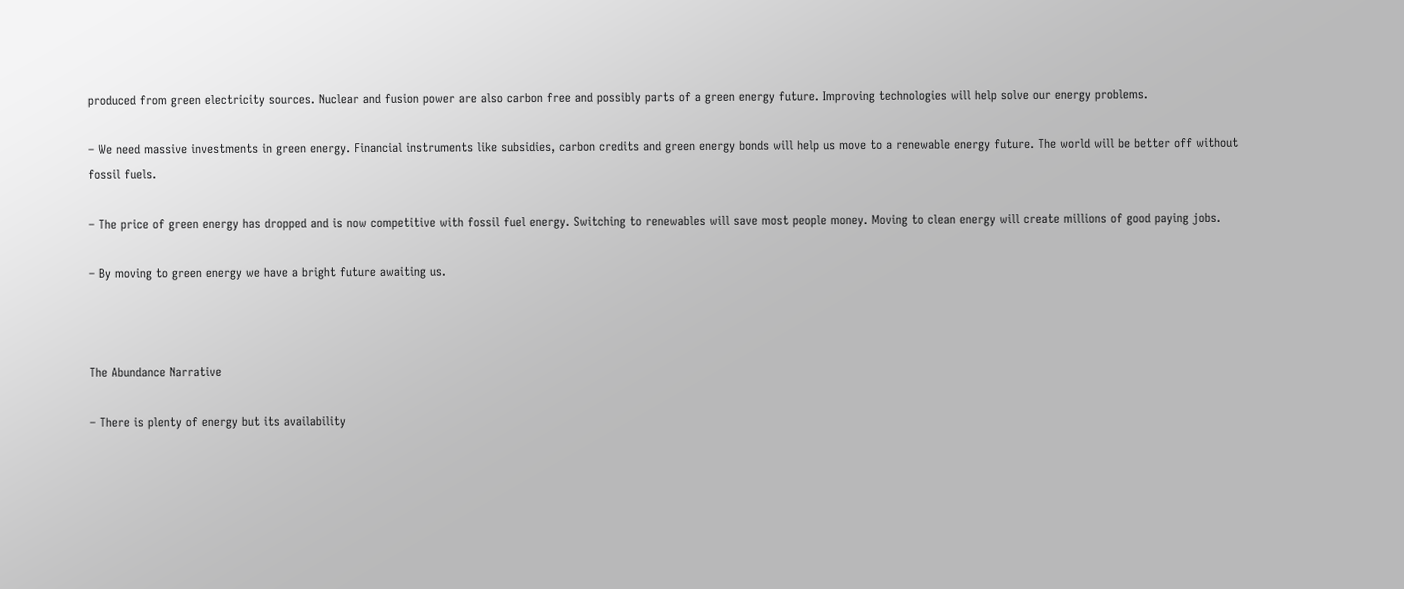produced from green electricity sources. Nuclear and fusion power are also carbon free and possibly parts of a green energy future. Improving technologies will help solve our energy problems.

– We need massive investments in green energy. Financial instruments like subsidies, carbon credits and green energy bonds will help us move to a renewable energy future. The world will be better off without fossil fuels.

– The price of green energy has dropped and is now competitive with fossil fuel energy. Switching to renewables will save most people money. Moving to clean energy will create millions of good paying jobs.

– By moving to green energy we have a bright future awaiting us.



The Abundance Narrative

– There is plenty of energy but its availability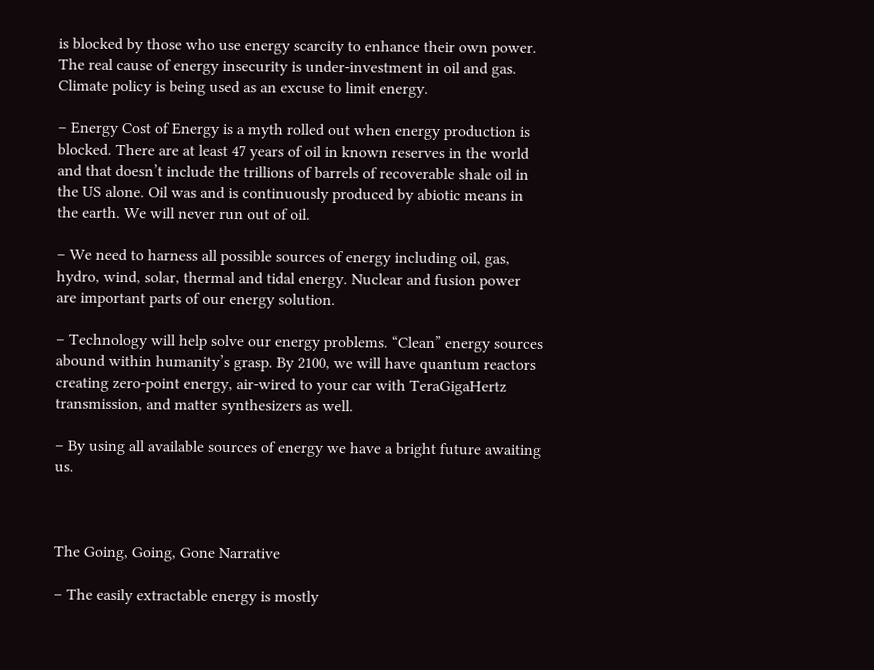is blocked by those who use energy scarcity to enhance their own power. The real cause of energy insecurity is under-investment in oil and gas. Climate policy is being used as an excuse to limit energy.

– Energy Cost of Energy is a myth rolled out when energy production is blocked. There are at least 47 years of oil in known reserves in the world and that doesn’t include the trillions of barrels of recoverable shale oil in the US alone. Oil was and is continuously produced by abiotic means in the earth. We will never run out of oil.

– We need to harness all possible sources of energy including oil, gas, hydro, wind, solar, thermal and tidal energy. Nuclear and fusion power are important parts of our energy solution.

– Technology will help solve our energy problems. “Clean” energy sources abound within humanity’s grasp. By 2100, we will have quantum reactors creating zero-point energy, air-wired to your car with TeraGigaHertz transmission, and matter synthesizers as well.

– By using all available sources of energy we have a bright future awaiting us.



The Going, Going, Gone Narrative

– The easily extractable energy is mostly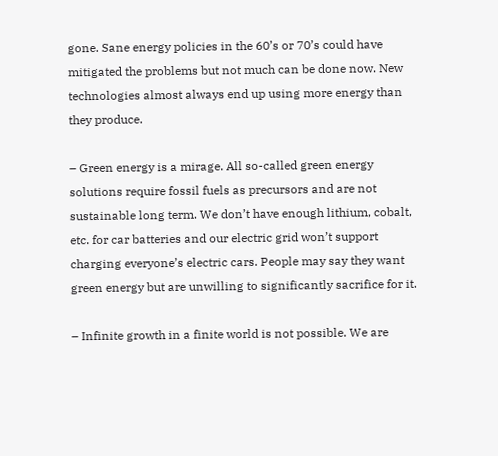gone. Sane energy policies in the 60’s or 70’s could have mitigated the problems but not much can be done now. New technologies almost always end up using more energy than they produce.

– Green energy is a mirage. All so-called green energy solutions require fossil fuels as precursors and are not sustainable long term. We don’t have enough lithium, cobalt, etc. for car batteries and our electric grid won’t support charging everyone’s electric cars. People may say they want green energy but are unwilling to significantly sacrifice for it.

– Infinite growth in a finite world is not possible. We are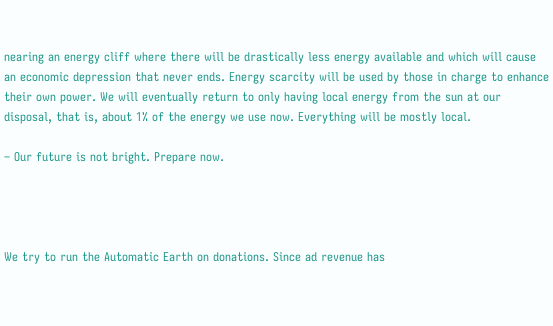nearing an energy cliff where there will be drastically less energy available and which will cause an economic depression that never ends. Energy scarcity will be used by those in charge to enhance their own power. We will eventually return to only having local energy from the sun at our disposal, that is, about 1% of the energy we use now. Everything will be mostly local.

– Our future is not bright. Prepare now.




We try to run the Automatic Earth on donations. Since ad revenue has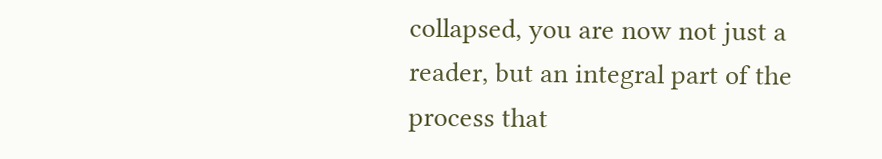collapsed, you are now not just a reader, but an integral part of the process that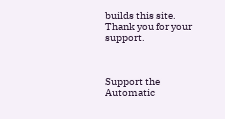builds this site. Thank you for your support.



Support the Automatic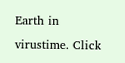Earth in virustime. Click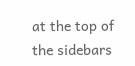at the top of the sidebars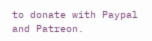to donate with Paypal and Patreon.